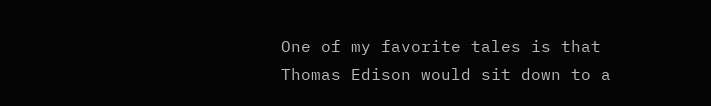One of my favorite tales is that Thomas Edison would sit down to a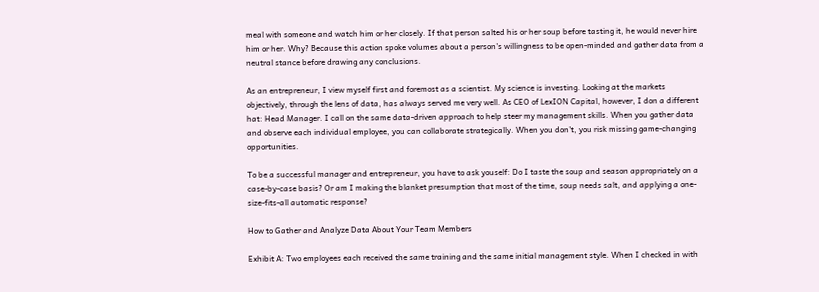meal with someone and watch him or her closely. If that person salted his or her soup before tasting it, he would never hire him or her. Why? Because this action spoke volumes about a person's willingness to be open-minded and gather data from a neutral stance before drawing any conclusions.

As an entrepreneur, I view myself first and foremost as a scientist. My science is investing. Looking at the markets objectively, through the lens of data, has always served me very well. As CEO of LexION Capital, however, I don a different hat: Head Manager. I call on the same data-driven approach to help steer my management skills. When you gather data and observe each individual employee, you can collaborate strategically. When you don't, you risk missing game-changing opportunities.

To be a successful manager and entrepreneur, you have to ask youself: Do I taste the soup and season appropriately on a case-by-case basis? Or am I making the blanket presumption that most of the time, soup needs salt, and applying a one-size-fits-all automatic response?

How to Gather and Analyze Data About Your Team Members

Exhibit A: Two employees each received the same training and the same initial management style. When I checked in with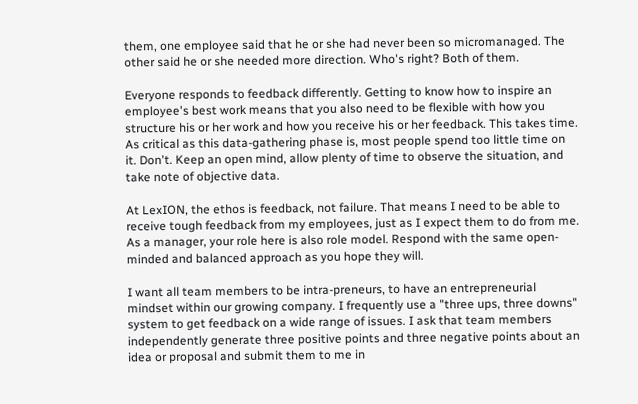them, one employee said that he or she had never been so micromanaged. The other said he or she needed more direction. Who's right? Both of them.

Everyone responds to feedback differently. Getting to know how to inspire an employee's best work means that you also need to be flexible with how you structure his or her work and how you receive his or her feedback. This takes time. As critical as this data-gathering phase is, most people spend too little time on it. Don't. Keep an open mind, allow plenty of time to observe the situation, and take note of objective data.

At LexION, the ethos is feedback, not failure. That means I need to be able to receive tough feedback from my employees, just as I expect them to do from me. As a manager, your role here is also role model. Respond with the same open-minded and balanced approach as you hope they will.

I want all team members to be intra-preneurs, to have an entrepreneurial mindset within our growing company. I frequently use a "three ups, three downs" system to get feedback on a wide range of issues. I ask that team members independently generate three positive points and three negative points about an idea or proposal and submit them to me in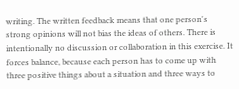writing. The written feedback means that one person's strong opinions will not bias the ideas of others. There is intentionally no discussion or collaboration in this exercise. It forces balance, because each person has to come up with three positive things about a situation and three ways to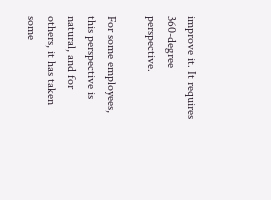improve it. It requires 360-degree perspective.

For some employees, this perspective is natural, and for others, it has taken some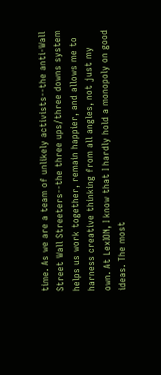time. As we are a team of unlikely activists--the anti-Wall Street Wall Streeters--the three ups/three downs system helps us work together, remain happier, and allows me to harness creative thinking from all angles, not just my own. At LexION, I know that I hardly hold a monopoly on good ideas. The most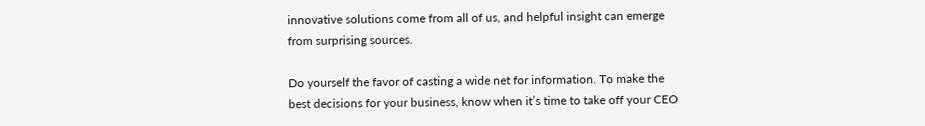innovative solutions come from all of us, and helpful insight can emerge from surprising sources.

Do yourself the favor of casting a wide net for information. To make the best decisions for your business, know when it’s time to take off your CEO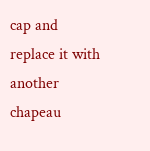cap and replace it with another chapeau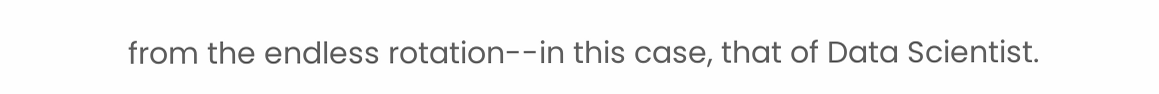from the endless rotation--in this case, that of Data Scientist.